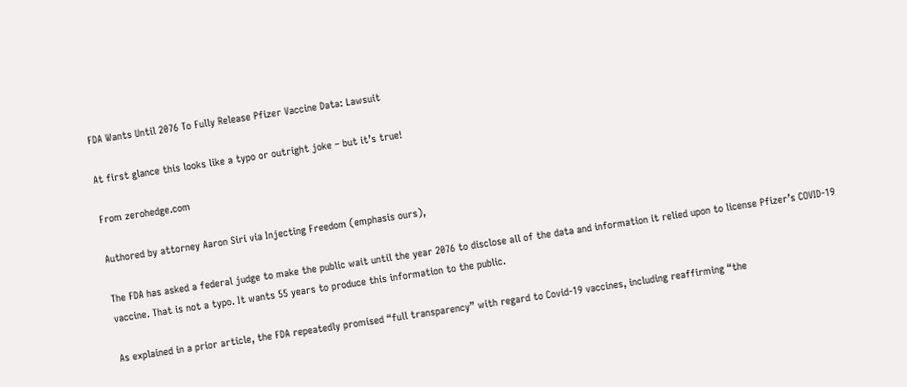FDA Wants Until 2076 To Fully Release Pfizer Vaccine Data: Lawsuit

At first glance this looks like a typo or outright joke – but it’s true!

From zerohedge.com

Authored by attorney Aaron Siri via Injecting Freedom (emphasis ours),

The FDA has asked a federal judge to make the public wait until the year 2076 to disclose all of the data and information it relied upon to license Pfizer’s COVID-19 vaccine. That is not a typo. It wants 55 years to produce this information to the public.

As explained in a prior article, the FDA repeatedly promised “full transparency” with regard to Covid-19 vaccines, including reaffirming “the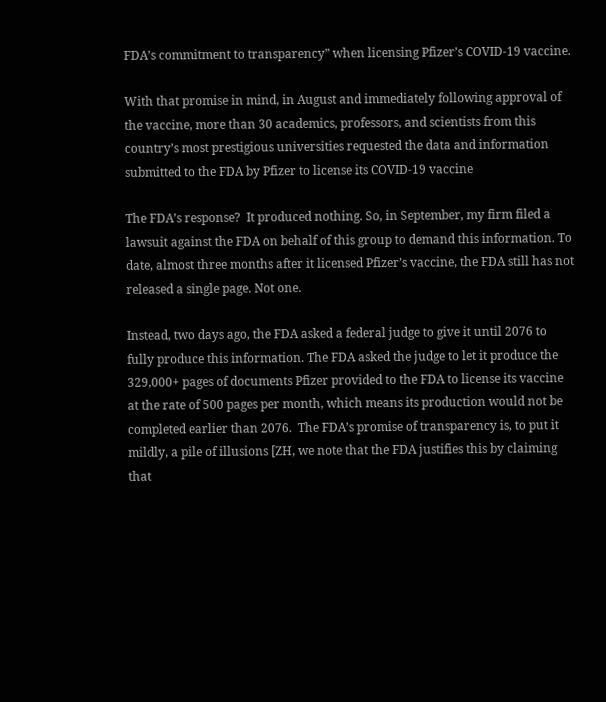FDA’s commitment to transparency” when licensing Pfizer’s COVID-19 vaccine.

With that promise in mind, in August and immediately following approval of the vaccine, more than 30 academics, professors, and scientists from this country’s most prestigious universities requested the data and information submitted to the FDA by Pfizer to license its COVID-19 vaccine

The FDA’s response?  It produced nothing. So, in September, my firm filed a lawsuit against the FDA on behalf of this group to demand this information. To date, almost three months after it licensed Pfizer’s vaccine, the FDA still has not released a single page. Not one.

Instead, two days ago, the FDA asked a federal judge to give it until 2076 to fully produce this information. The FDA asked the judge to let it produce the 329,000+ pages of documents Pfizer provided to the FDA to license its vaccine at the rate of 500 pages per month, which means its production would not be completed earlier than 2076.  The FDA’s promise of transparency is, to put it mildly, a pile of illusions [ZH, we note that the FDA justifies this by claiming that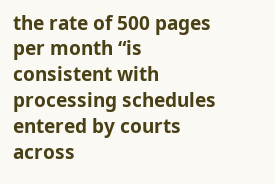the rate of 500 pages per month “is consistent with processing schedules entered by courts across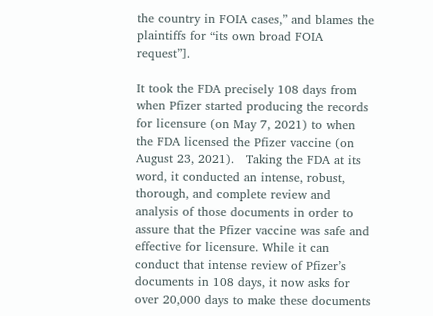the country in FOIA cases,” and blames the plaintiffs for “its own broad FOIA request”].

It took the FDA precisely 108 days from when Pfizer started producing the records for licensure (on May 7, 2021) to when the FDA licensed the Pfizer vaccine (on August 23, 2021).   Taking the FDA at its word, it conducted an intense, robust, thorough, and complete review and analysis of those documents in order to assure that the Pfizer vaccine was safe and effective for licensure. While it can conduct that intense review of Pfizer’s documents in 108 days, it now asks for over 20,000 days to make these documents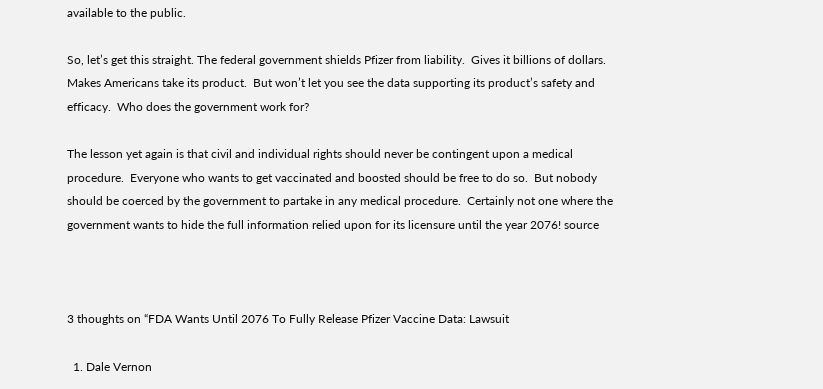available to the public.

So, let’s get this straight. The federal government shields Pfizer from liability.  Gives it billions of dollars.  Makes Americans take its product.  But won’t let you see the data supporting its product’s safety and efficacy.  Who does the government work for?

The lesson yet again is that civil and individual rights should never be contingent upon a medical procedure.  Everyone who wants to get vaccinated and boosted should be free to do so.  But nobody should be coerced by the government to partake in any medical procedure.  Certainly not one where the government wants to hide the full information relied upon for its licensure until the year 2076! source



3 thoughts on “FDA Wants Until 2076 To Fully Release Pfizer Vaccine Data: Lawsuit

  1. Dale Vernon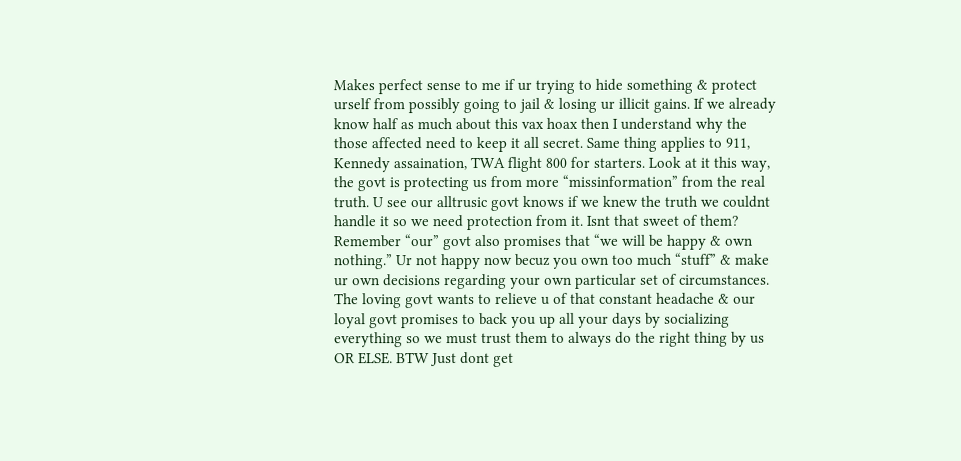Makes perfect sense to me if ur trying to hide something & protect urself from possibly going to jail & losing ur illicit gains. If we already know half as much about this vax hoax then I understand why the those affected need to keep it all secret. Same thing applies to 911, Kennedy assaination, TWA flight 800 for starters. Look at it this way, the govt is protecting us from more “missinformation” from the real truth. U see our alltrusic govt knows if we knew the truth we couldnt handle it so we need protection from it. Isnt that sweet of them? Remember “our” govt also promises that “we will be happy & own nothing.” Ur not happy now becuz you own too much “stuff” & make ur own decisions regarding your own particular set of circumstances. The loving govt wants to relieve u of that constant headache & our loyal govt promises to back you up all your days by socializing everything so we must trust them to always do the right thing by us OR ELSE. BTW Just dont get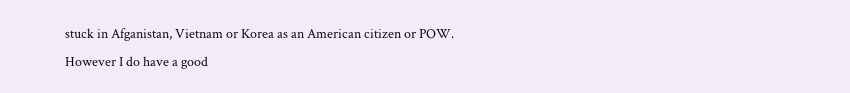stuck in Afganistan, Vietnam or Korea as an American citizen or POW. However I do have a good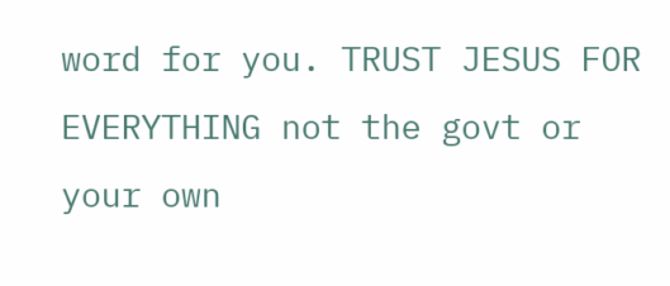word for you. TRUST JESUS FOR EVERYTHING not the govt or your own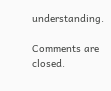understanding.

Comments are closed.